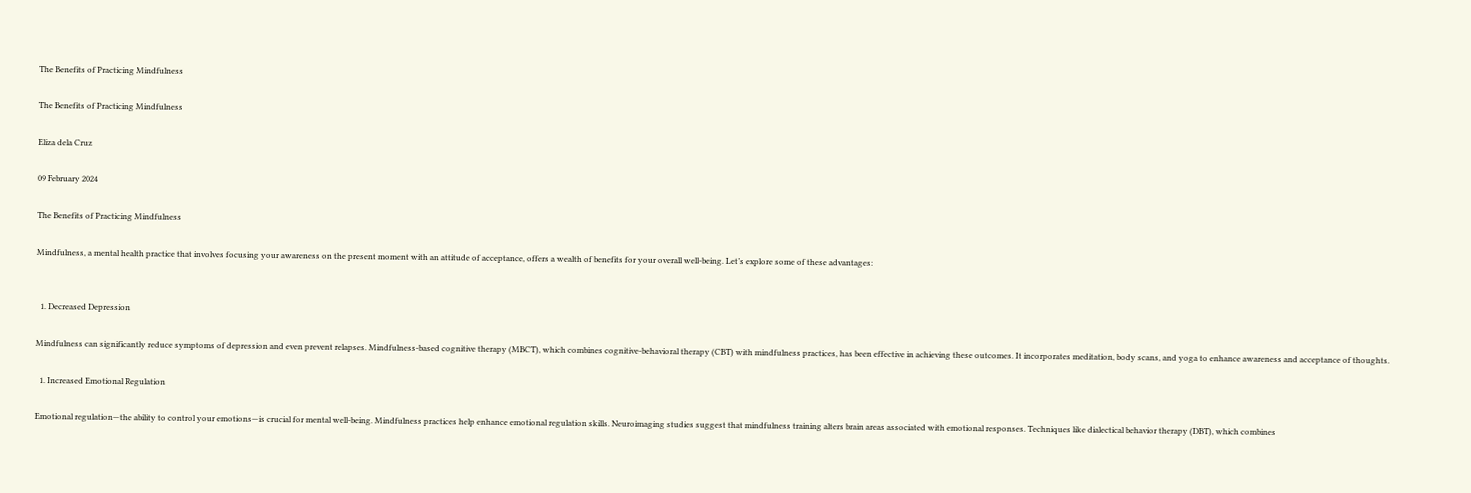The Benefits of Practicing Mindfulness

The Benefits of Practicing Mindfulness

Eliza dela Cruz

09 February 2024

The Benefits of Practicing Mindfulness

Mindfulness, a mental health practice that involves focusing your awareness on the present moment with an attitude of acceptance, offers a wealth of benefits for your overall well-being. Let’s explore some of these advantages:


  1. Decreased Depression

Mindfulness can significantly reduce symptoms of depression and even prevent relapses. Mindfulness-based cognitive therapy (MBCT), which combines cognitive-behavioral therapy (CBT) with mindfulness practices, has been effective in achieving these outcomes. It incorporates meditation, body scans, and yoga to enhance awareness and acceptance of thoughts.

  1. Increased Emotional Regulation

Emotional regulation—the ability to control your emotions—is crucial for mental well-being. Mindfulness practices help enhance emotional regulation skills. Neuroimaging studies suggest that mindfulness training alters brain areas associated with emotional responses. Techniques like dialectical behavior therapy (DBT), which combines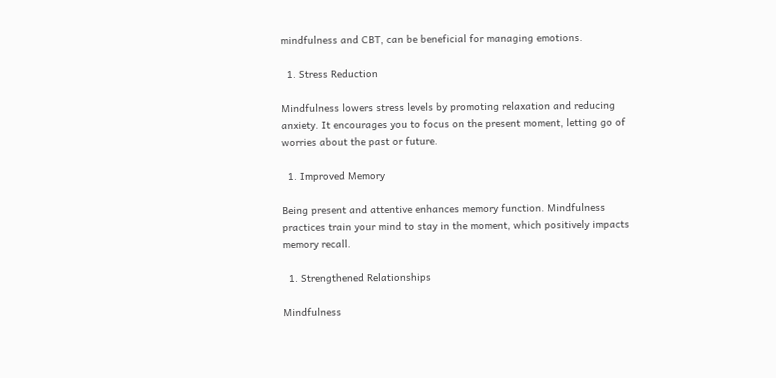mindfulness and CBT, can be beneficial for managing emotions.

  1. Stress Reduction

Mindfulness lowers stress levels by promoting relaxation and reducing anxiety. It encourages you to focus on the present moment, letting go of worries about the past or future.

  1. Improved Memory

Being present and attentive enhances memory function. Mindfulness practices train your mind to stay in the moment, which positively impacts memory recall.

  1. Strengthened Relationships

Mindfulness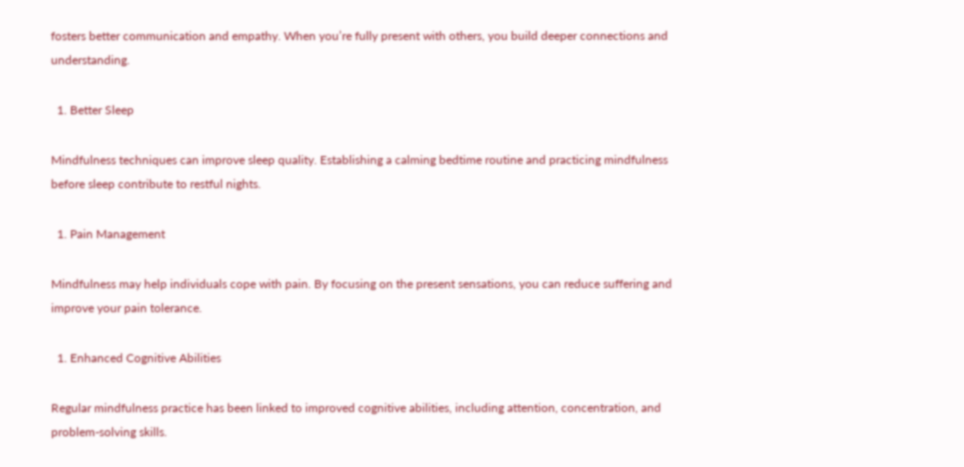fosters better communication and empathy. When you’re fully present with others, you build deeper connections and understanding.

  1. Better Sleep

Mindfulness techniques can improve sleep quality. Establishing a calming bedtime routine and practicing mindfulness before sleep contribute to restful nights.

  1. Pain Management

Mindfulness may help individuals cope with pain. By focusing on the present sensations, you can reduce suffering and improve your pain tolerance.

  1. Enhanced Cognitive Abilities

Regular mindfulness practice has been linked to improved cognitive abilities, including attention, concentration, and problem-solving skills.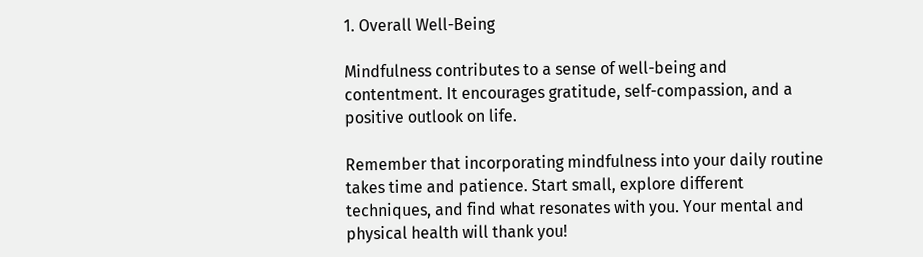1. Overall Well-Being

Mindfulness contributes to a sense of well-being and contentment. It encourages gratitude, self-compassion, and a positive outlook on life.

Remember that incorporating mindfulness into your daily routine takes time and patience. Start small, explore different techniques, and find what resonates with you. Your mental and physical health will thank you!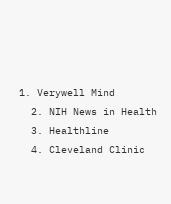1. Verywell Mind
  2. NIH News in Health
  3. Healthline
  4. Cleveland Clinic